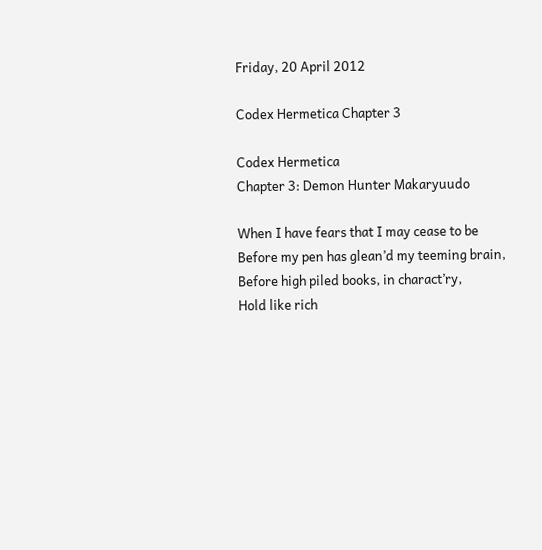Friday, 20 April 2012

Codex Hermetica Chapter 3

Codex Hermetica
Chapter 3: Demon Hunter Makaryuudo

When I have fears that I may cease to be
Before my pen has glean’d my teeming brain,
Before high piled books, in charact’ry,
Hold like rich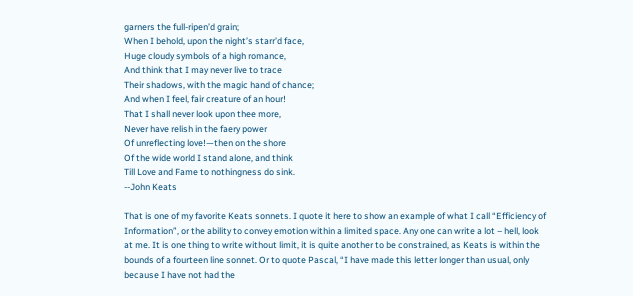garners the full-ripen’d grain;
When I behold, upon the night’s starr’d face,
Huge cloudy symbols of a high romance,
And think that I may never live to trace
Their shadows, with the magic hand of chance;
And when I feel, fair creature of an hour!
That I shall never look upon thee more,
Never have relish in the faery power
Of unreflecting love!—then on the shore
Of the wide world I stand alone, and think
Till Love and Fame to nothingness do sink.
--John Keats

That is one of my favorite Keats sonnets. I quote it here to show an example of what I call “Efficiency of Information”, or the ability to convey emotion within a limited space. Any one can write a lot – hell, look at me. It is one thing to write without limit, it is quite another to be constrained, as Keats is within the bounds of a fourteen line sonnet. Or to quote Pascal, “I have made this letter longer than usual, only because I have not had the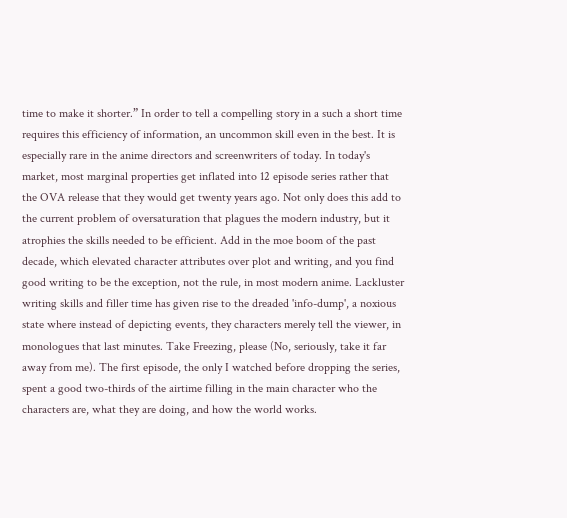time to make it shorter.” In order to tell a compelling story in a such a short time requires this efficiency of information, an uncommon skill even in the best. It is especially rare in the anime directors and screenwriters of today. In today's market, most marginal properties get inflated into 12 episode series rather that the OVA release that they would get twenty years ago. Not only does this add to the current problem of oversaturation that plagues the modern industry, but it atrophies the skills needed to be efficient. Add in the moe boom of the past decade, which elevated character attributes over plot and writing, and you find good writing to be the exception, not the rule, in most modern anime. Lackluster writing skills and filler time has given rise to the dreaded 'info-dump', a noxious state where instead of depicting events, they characters merely tell the viewer, in monologues that last minutes. Take Freezing, please (No, seriously, take it far away from me). The first episode, the only I watched before dropping the series, spent a good two-thirds of the airtime filling in the main character who the characters are, what they are doing, and how the world works.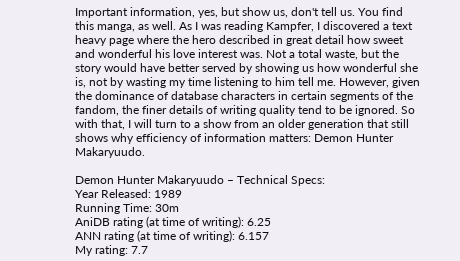Important information, yes, but show us, don't tell us. You find this manga, as well. As I was reading Kampfer, I discovered a text heavy page where the hero described in great detail how sweet and wonderful his love interest was. Not a total waste, but the story would have better served by showing us how wonderful she is, not by wasting my time listening to him tell me. However, given the dominance of database characters in certain segments of the fandom, the finer details of writing quality tend to be ignored. So with that, I will turn to a show from an older generation that still shows why efficiency of information matters: Demon Hunter Makaryuudo.

Demon Hunter Makaryuudo – Technical Specs:
Year Released: 1989
Running Time: 30m
AniDB rating (at time of writing): 6.25
ANN rating (at time of writing): 6.157
My rating: 7.7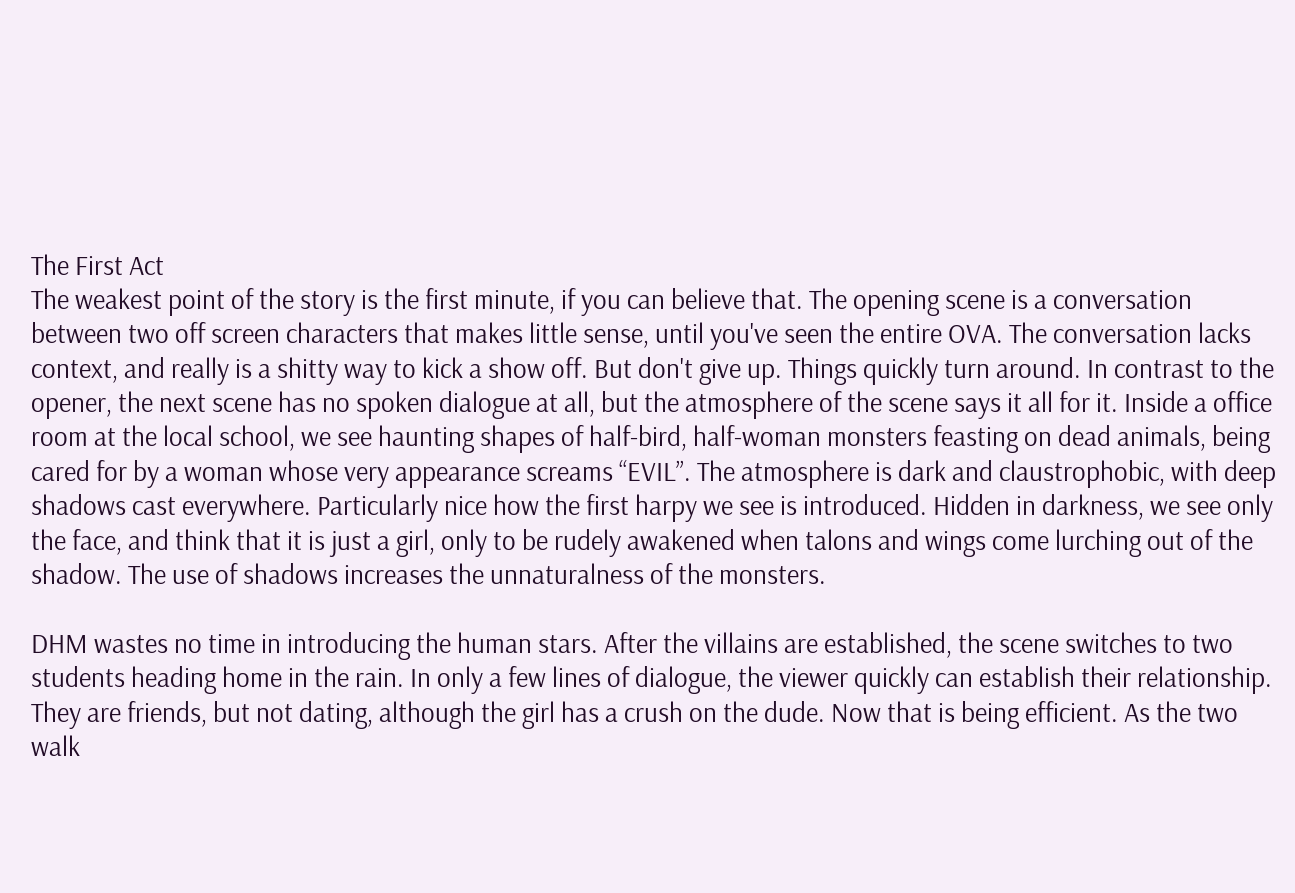The First Act
The weakest point of the story is the first minute, if you can believe that. The opening scene is a conversation between two off screen characters that makes little sense, until you've seen the entire OVA. The conversation lacks context, and really is a shitty way to kick a show off. But don't give up. Things quickly turn around. In contrast to the opener, the next scene has no spoken dialogue at all, but the atmosphere of the scene says it all for it. Inside a office room at the local school, we see haunting shapes of half-bird, half-woman monsters feasting on dead animals, being cared for by a woman whose very appearance screams “EVIL”. The atmosphere is dark and claustrophobic, with deep shadows cast everywhere. Particularly nice how the first harpy we see is introduced. Hidden in darkness, we see only the face, and think that it is just a girl, only to be rudely awakened when talons and wings come lurching out of the shadow. The use of shadows increases the unnaturalness of the monsters.

DHM wastes no time in introducing the human stars. After the villains are established, the scene switches to two students heading home in the rain. In only a few lines of dialogue, the viewer quickly can establish their relationship. They are friends, but not dating, although the girl has a crush on the dude. Now that is being efficient. As the two walk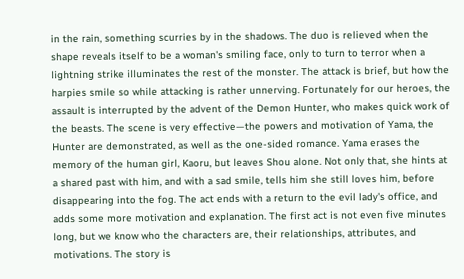in the rain, something scurries by in the shadows. The duo is relieved when the shape reveals itself to be a woman's smiling face, only to turn to terror when a lightning strike illuminates the rest of the monster. The attack is brief, but how the harpies smile so while attacking is rather unnerving. Fortunately for our heroes, the assault is interrupted by the advent of the Demon Hunter, who makes quick work of the beasts. The scene is very effective—the powers and motivation of Yama, the Hunter are demonstrated, as well as the one-sided romance. Yama erases the memory of the human girl, Kaoru, but leaves Shou alone. Not only that, she hints at a shared past with him, and with a sad smile, tells him she still loves him, before disappearing into the fog. The act ends with a return to the evil lady's office, and adds some more motivation and explanation. The first act is not even five minutes long, but we know who the characters are, their relationships, attributes, and motivations. The story is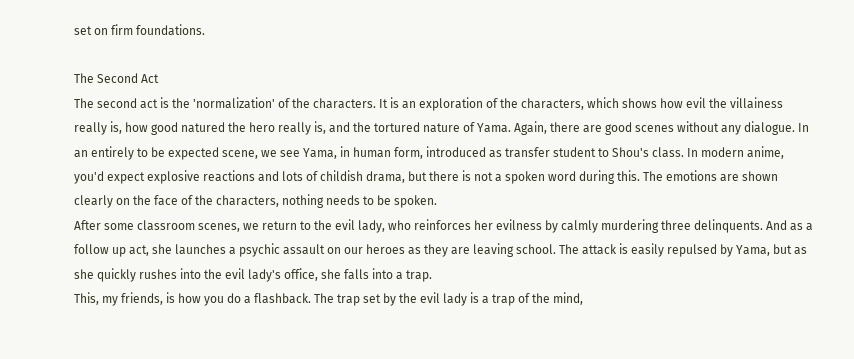set on firm foundations.

The Second Act
The second act is the 'normalization' of the characters. It is an exploration of the characters, which shows how evil the villainess really is, how good natured the hero really is, and the tortured nature of Yama. Again, there are good scenes without any dialogue. In an entirely to be expected scene, we see Yama, in human form, introduced as transfer student to Shou's class. In modern anime, you'd expect explosive reactions and lots of childish drama, but there is not a spoken word during this. The emotions are shown clearly on the face of the characters, nothing needs to be spoken.
After some classroom scenes, we return to the evil lady, who reinforces her evilness by calmly murdering three delinquents. And as a follow up act, she launches a psychic assault on our heroes as they are leaving school. The attack is easily repulsed by Yama, but as she quickly rushes into the evil lady's office, she falls into a trap.
This, my friends, is how you do a flashback. The trap set by the evil lady is a trap of the mind,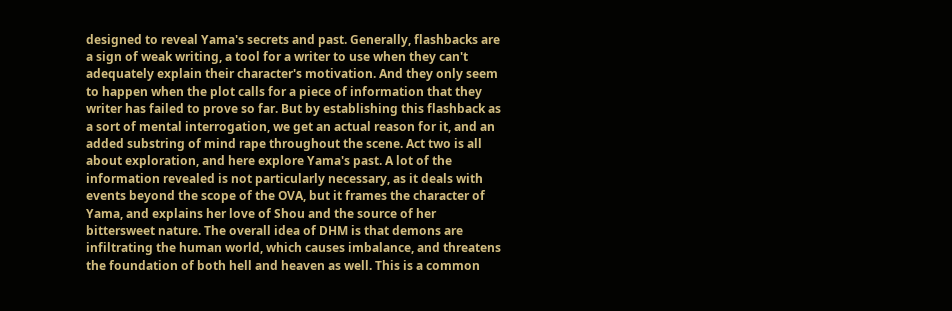designed to reveal Yama's secrets and past. Generally, flashbacks are a sign of weak writing, a tool for a writer to use when they can't adequately explain their character's motivation. And they only seem to happen when the plot calls for a piece of information that they writer has failed to prove so far. But by establishing this flashback as a sort of mental interrogation, we get an actual reason for it, and an added substring of mind rape throughout the scene. Act two is all about exploration, and here explore Yama's past. A lot of the information revealed is not particularly necessary, as it deals with events beyond the scope of the OVA, but it frames the character of Yama, and explains her love of Shou and the source of her bittersweet nature. The overall idea of DHM is that demons are infiltrating the human world, which causes imbalance, and threatens the foundation of both hell and heaven as well. This is a common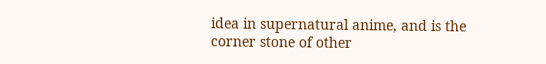idea in supernatural anime, and is the corner stone of other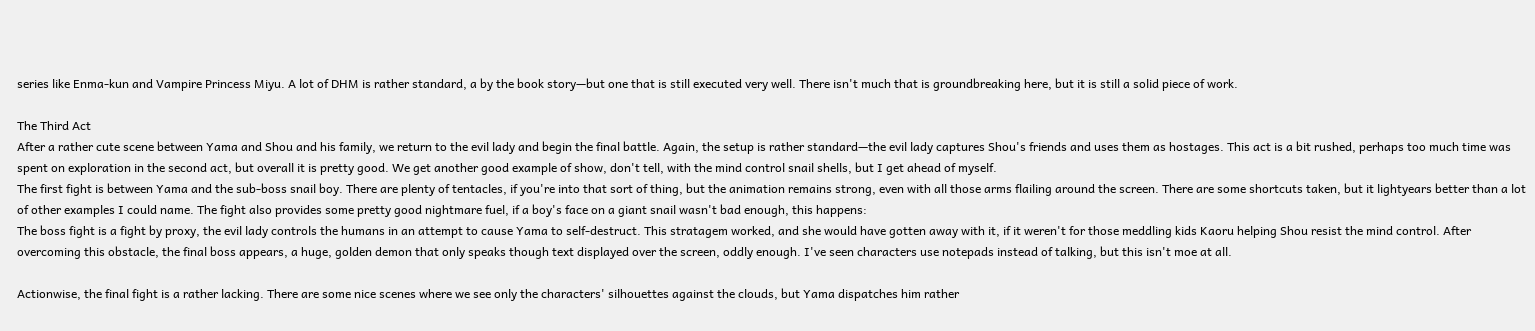series like Enma-kun and Vampire Princess Miyu. A lot of DHM is rather standard, a by the book story—but one that is still executed very well. There isn't much that is groundbreaking here, but it is still a solid piece of work.

The Third Act
After a rather cute scene between Yama and Shou and his family, we return to the evil lady and begin the final battle. Again, the setup is rather standard—the evil lady captures Shou's friends and uses them as hostages. This act is a bit rushed, perhaps too much time was spent on exploration in the second act, but overall it is pretty good. We get another good example of show, don't tell, with the mind control snail shells, but I get ahead of myself.
The first fight is between Yama and the sub-boss snail boy. There are plenty of tentacles, if you're into that sort of thing, but the animation remains strong, even with all those arms flailing around the screen. There are some shortcuts taken, but it lightyears better than a lot of other examples I could name. The fight also provides some pretty good nightmare fuel, if a boy's face on a giant snail wasn't bad enough, this happens:
The boss fight is a fight by proxy, the evil lady controls the humans in an attempt to cause Yama to self-destruct. This stratagem worked, and she would have gotten away with it, if it weren't for those meddling kids Kaoru helping Shou resist the mind control. After overcoming this obstacle, the final boss appears, a huge, golden demon that only speaks though text displayed over the screen, oddly enough. I've seen characters use notepads instead of talking, but this isn't moe at all.

Actionwise, the final fight is a rather lacking. There are some nice scenes where we see only the characters' silhouettes against the clouds, but Yama dispatches him rather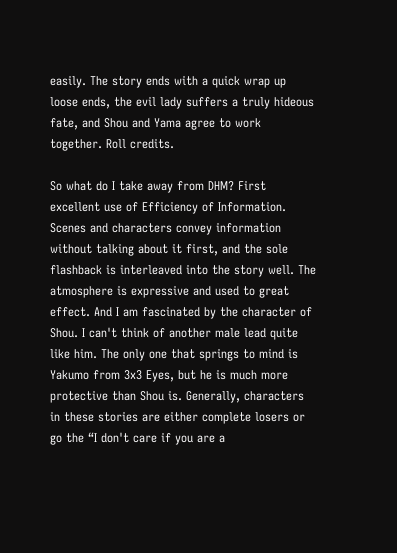easily. The story ends with a quick wrap up loose ends, the evil lady suffers a truly hideous fate, and Shou and Yama agree to work together. Roll credits.

So what do I take away from DHM? First excellent use of Efficiency of Information. Scenes and characters convey information without talking about it first, and the sole flashback is interleaved into the story well. The atmosphere is expressive and used to great effect. And I am fascinated by the character of Shou. I can't think of another male lead quite like him. The only one that springs to mind is Yakumo from 3x3 Eyes, but he is much more protective than Shou is. Generally, characters in these stories are either complete losers or go the “I don't care if you are a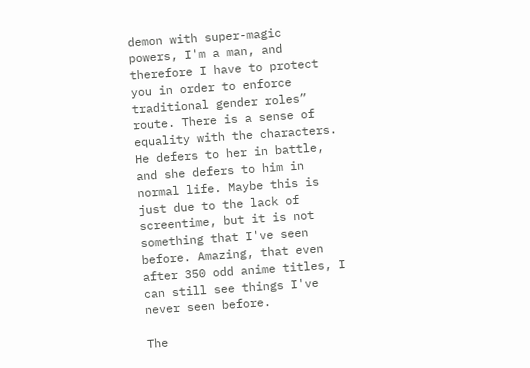demon with super-magic powers, I'm a man, and therefore I have to protect you in order to enforce traditional gender roles” route. There is a sense of equality with the characters. He defers to her in battle, and she defers to him in normal life. Maybe this is just due to the lack of screentime, but it is not something that I've seen before. Amazing, that even after 350 odd anime titles, I can still see things I've never seen before.

The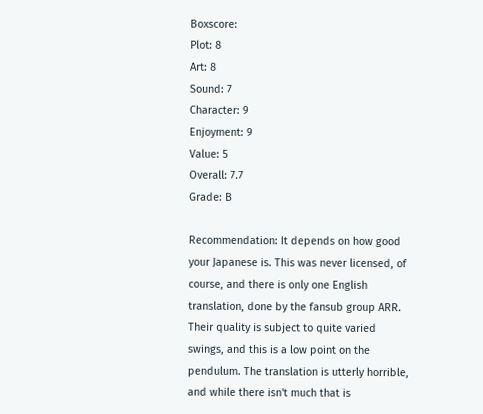Boxscore:
Plot: 8
Art: 8
Sound: 7
Character: 9
Enjoyment: 9
Value: 5
Overall: 7.7
Grade: B

Recommendation: It depends on how good your Japanese is. This was never licensed, of course, and there is only one English translation, done by the fansub group ARR. Their quality is subject to quite varied swings, and this is a low point on the pendulum. The translation is utterly horrible, and while there isn't much that is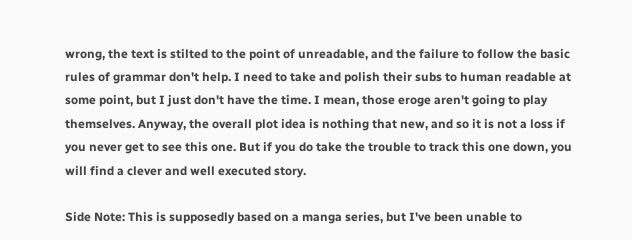wrong, the text is stilted to the point of unreadable, and the failure to follow the basic rules of grammar don't help. I need to take and polish their subs to human readable at some point, but I just don't have the time. I mean, those eroge aren't going to play themselves. Anyway, the overall plot idea is nothing that new, and so it is not a loss if you never get to see this one. But if you do take the trouble to track this one down, you will find a clever and well executed story.

Side Note: This is supposedly based on a manga series, but I've been unable to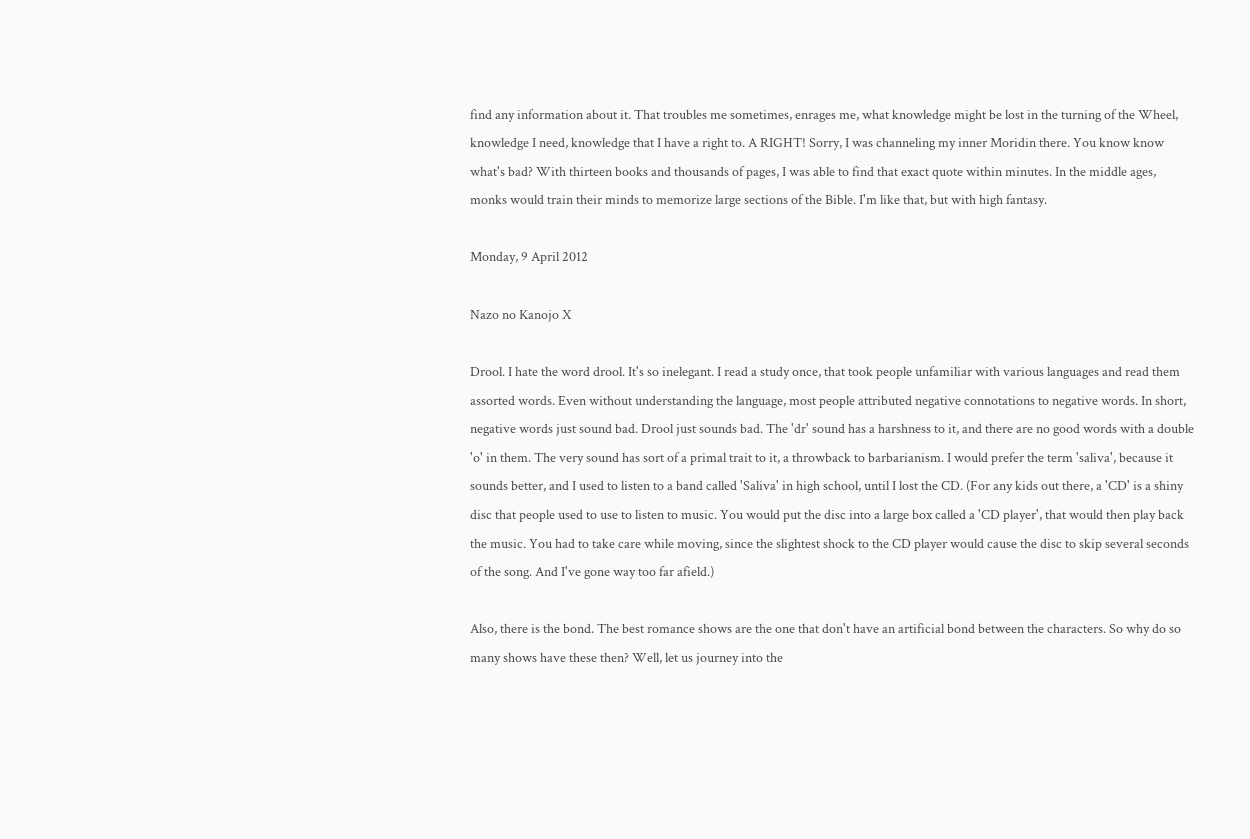find any information about it. That troubles me sometimes, enrages me, what knowledge might be lost in the turning of the Wheel, knowledge I need, knowledge that I have a right to. A RIGHT! Sorry, I was channeling my inner Moridin there. You know know what's bad? With thirteen books and thousands of pages, I was able to find that exact quote within minutes. In the middle ages, monks would train their minds to memorize large sections of the Bible. I'm like that, but with high fantasy.

Monday, 9 April 2012

Nazo no Kanojo X

Drool. I hate the word drool. It's so inelegant. I read a study once, that took people unfamiliar with various languages and read them assorted words. Even without understanding the language, most people attributed negative connotations to negative words. In short, negative words just sound bad. Drool just sounds bad. The 'dr' sound has a harshness to it, and there are no good words with a double 'o' in them. The very sound has sort of a primal trait to it, a throwback to barbarianism. I would prefer the term 'saliva', because it sounds better, and I used to listen to a band called 'Saliva' in high school, until I lost the CD. (For any kids out there, a 'CD' is a shiny disc that people used to use to listen to music. You would put the disc into a large box called a 'CD player', that would then play back the music. You had to take care while moving, since the slightest shock to the CD player would cause the disc to skip several seconds of the song. And I've gone way too far afield.)

Also, there is the bond. The best romance shows are the one that don't have an artificial bond between the characters. So why do so many shows have these then? Well, let us journey into the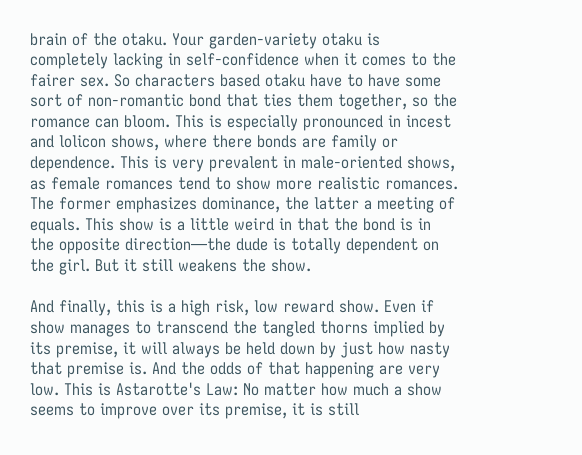brain of the otaku. Your garden-variety otaku is completely lacking in self-confidence when it comes to the fairer sex. So characters based otaku have to have some sort of non-romantic bond that ties them together, so the romance can bloom. This is especially pronounced in incest and lolicon shows, where there bonds are family or dependence. This is very prevalent in male-oriented shows, as female romances tend to show more realistic romances. The former emphasizes dominance, the latter a meeting of equals. This show is a little weird in that the bond is in the opposite direction—the dude is totally dependent on the girl. But it still weakens the show.

And finally, this is a high risk, low reward show. Even if show manages to transcend the tangled thorns implied by its premise, it will always be held down by just how nasty that premise is. And the odds of that happening are very low. This is Astarotte's Law: No matter how much a show seems to improve over its premise, it is still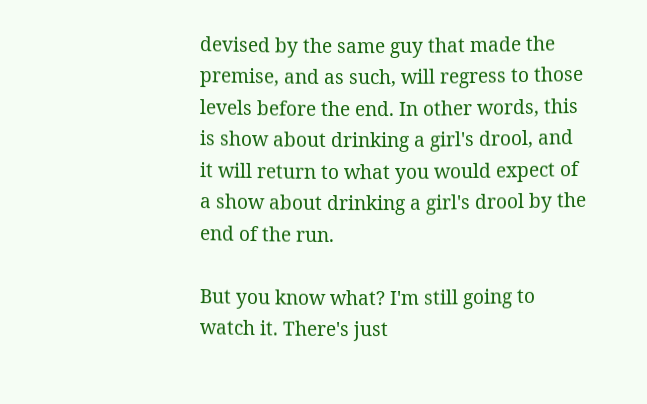devised by the same guy that made the premise, and as such, will regress to those levels before the end. In other words, this is show about drinking a girl's drool, and it will return to what you would expect of a show about drinking a girl's drool by the end of the run.

But you know what? I'm still going to watch it. There's just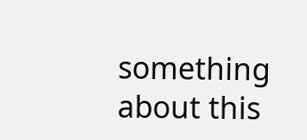something about this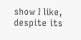show I like, despite its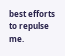best efforts to repulse me.